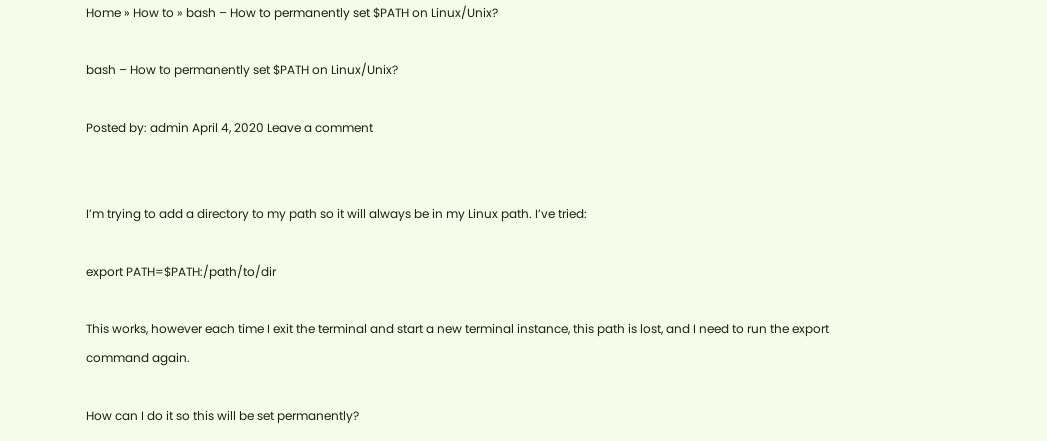Home » How to » bash – How to permanently set $PATH on Linux/Unix?

bash – How to permanently set $PATH on Linux/Unix?

Posted by: admin April 4, 2020 Leave a comment


I’m trying to add a directory to my path so it will always be in my Linux path. I’ve tried:

export PATH=$PATH:/path/to/dir

This works, however each time I exit the terminal and start a new terminal instance, this path is lost, and I need to run the export command again.

How can I do it so this will be set permanently?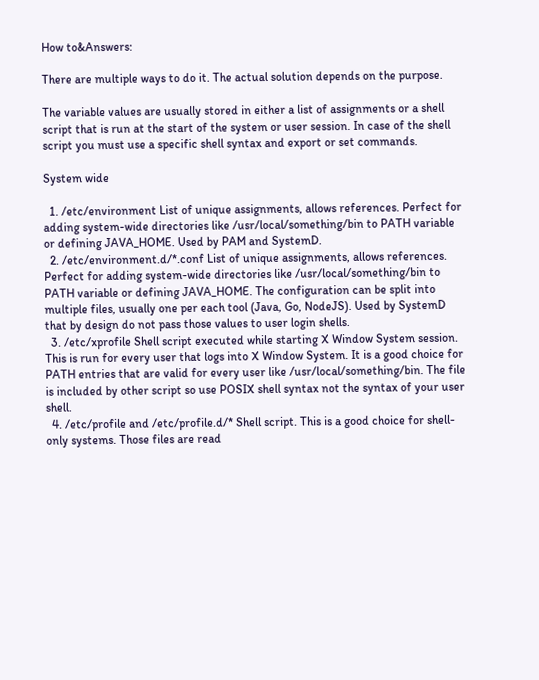How to&Answers:

There are multiple ways to do it. The actual solution depends on the purpose.

The variable values are usually stored in either a list of assignments or a shell script that is run at the start of the system or user session. In case of the shell script you must use a specific shell syntax and export or set commands.

System wide

  1. /etc/environment List of unique assignments, allows references. Perfect for adding system-wide directories like /usr/local/something/bin to PATH variable or defining JAVA_HOME. Used by PAM and SystemD.
  2. /etc/environment.d/*.conf List of unique assignments, allows references. Perfect for adding system-wide directories like /usr/local/something/bin to PATH variable or defining JAVA_HOME. The configuration can be split into multiple files, usually one per each tool (Java, Go, NodeJS). Used by SystemD that by design do not pass those values to user login shells.
  3. /etc/xprofile Shell script executed while starting X Window System session. This is run for every user that logs into X Window System. It is a good choice for PATH entries that are valid for every user like /usr/local/something/bin. The file is included by other script so use POSIX shell syntax not the syntax of your user shell.
  4. /etc/profile and /etc/profile.d/* Shell script. This is a good choice for shell-only systems. Those files are read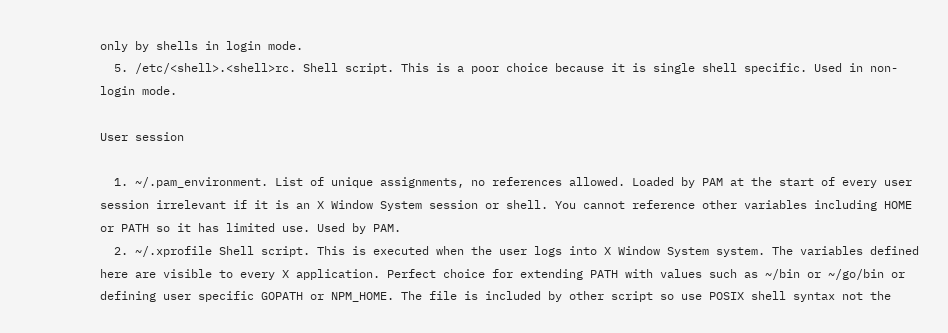only by shells in login mode.
  5. /etc/<shell>.<shell>rc. Shell script. This is a poor choice because it is single shell specific. Used in non-login mode.

User session

  1. ~/.pam_environment. List of unique assignments, no references allowed. Loaded by PAM at the start of every user session irrelevant if it is an X Window System session or shell. You cannot reference other variables including HOME or PATH so it has limited use. Used by PAM.
  2. ~/.xprofile Shell script. This is executed when the user logs into X Window System system. The variables defined here are visible to every X application. Perfect choice for extending PATH with values such as ~/bin or ~/go/bin or defining user specific GOPATH or NPM_HOME. The file is included by other script so use POSIX shell syntax not the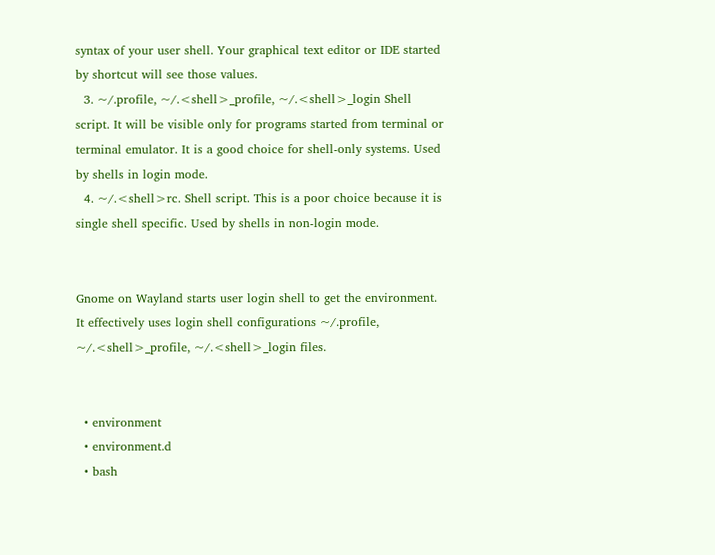syntax of your user shell. Your graphical text editor or IDE started by shortcut will see those values.
  3. ~/.profile, ~/.<shell>_profile, ~/.<shell>_login Shell script. It will be visible only for programs started from terminal or terminal emulator. It is a good choice for shell-only systems. Used by shells in login mode.
  4. ~/.<shell>rc. Shell script. This is a poor choice because it is single shell specific. Used by shells in non-login mode.


Gnome on Wayland starts user login shell to get the environment. It effectively uses login shell configurations ~/.profile, ~/.<shell>_profile, ~/.<shell>_login files.


  • environment
  • environment.d
  • bash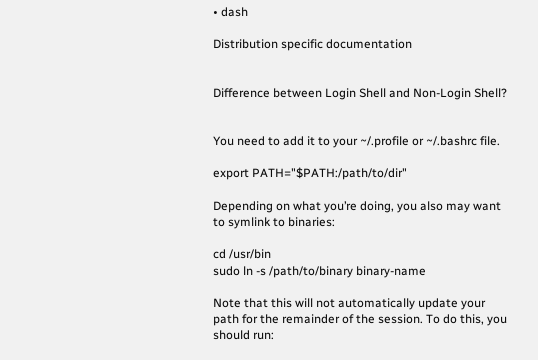• dash

Distribution specific documentation


Difference between Login Shell and Non-Login Shell?


You need to add it to your ~/.profile or ~/.bashrc file.

export PATH="$PATH:/path/to/dir"

Depending on what you’re doing, you also may want to symlink to binaries:

cd /usr/bin
sudo ln -s /path/to/binary binary-name

Note that this will not automatically update your path for the remainder of the session. To do this, you should run: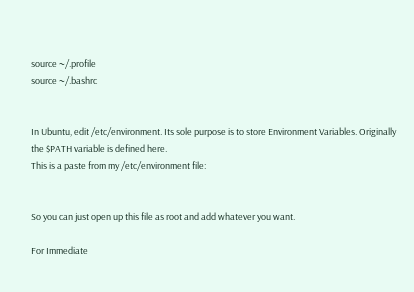source ~/.profile
source ~/.bashrc


In Ubuntu, edit /etc/environment. Its sole purpose is to store Environment Variables. Originally the $PATH variable is defined here.
This is a paste from my /etc/environment file:


So you can just open up this file as root and add whatever you want.

For Immediate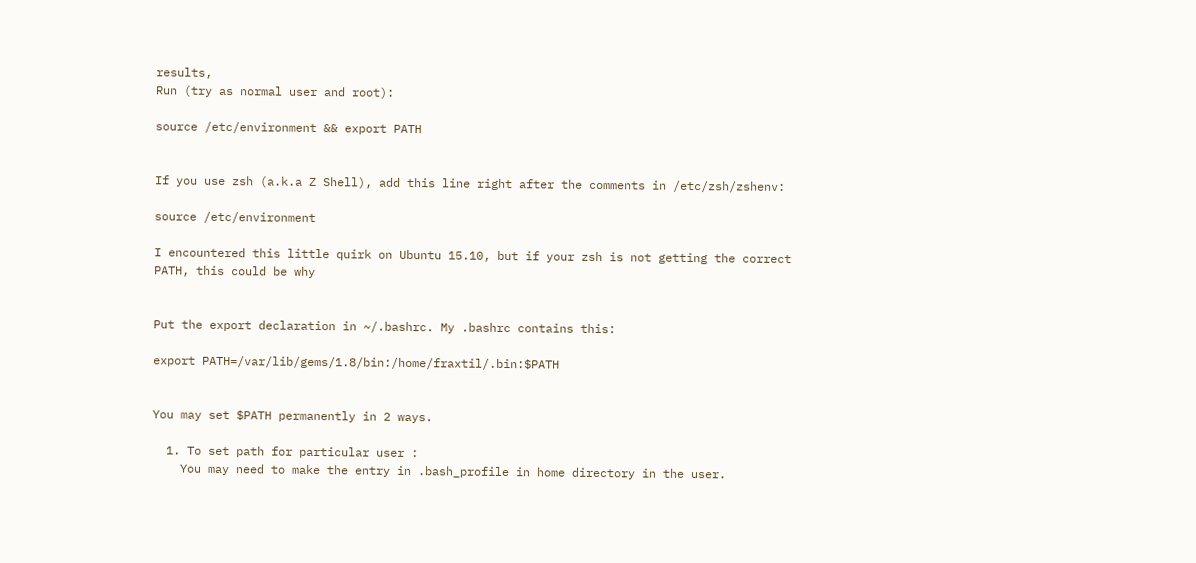results,
Run (try as normal user and root):

source /etc/environment && export PATH


If you use zsh (a.k.a Z Shell), add this line right after the comments in /etc/zsh/zshenv:

source /etc/environment

I encountered this little quirk on Ubuntu 15.10, but if your zsh is not getting the correct PATH, this could be why


Put the export declaration in ~/.bashrc. My .bashrc contains this:

export PATH=/var/lib/gems/1.8/bin:/home/fraxtil/.bin:$PATH


You may set $PATH permanently in 2 ways.

  1. To set path for particular user :
    You may need to make the entry in .bash_profile in home directory in the user.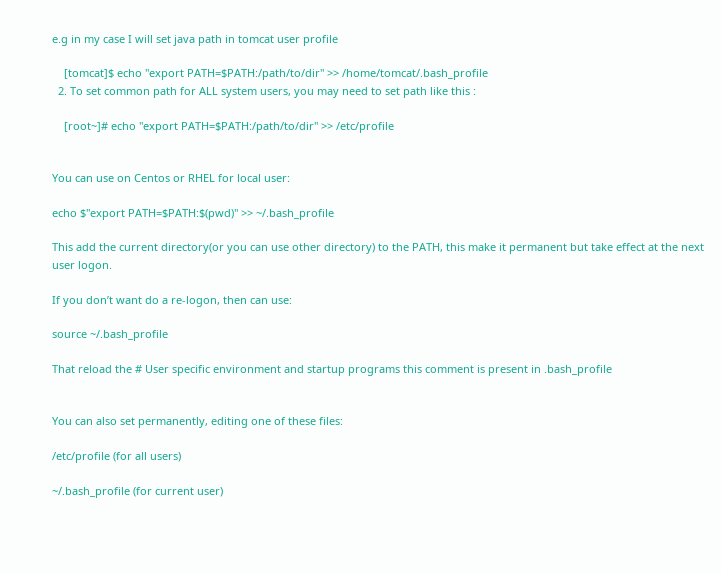e.g in my case I will set java path in tomcat user profile

    [tomcat]$ echo "export PATH=$PATH:/path/to/dir" >> /home/tomcat/.bash_profile
  2. To set common path for ALL system users, you may need to set path like this :

    [root~]# echo "export PATH=$PATH:/path/to/dir" >> /etc/profile


You can use on Centos or RHEL for local user:

echo $"export PATH=$PATH:$(pwd)" >> ~/.bash_profile

This add the current directory(or you can use other directory) to the PATH, this make it permanent but take effect at the next user logon.

If you don’t want do a re-logon, then can use:

source ~/.bash_profile

That reload the # User specific environment and startup programs this comment is present in .bash_profile


You can also set permanently, editing one of these files:

/etc/profile (for all users)

~/.bash_profile (for current user)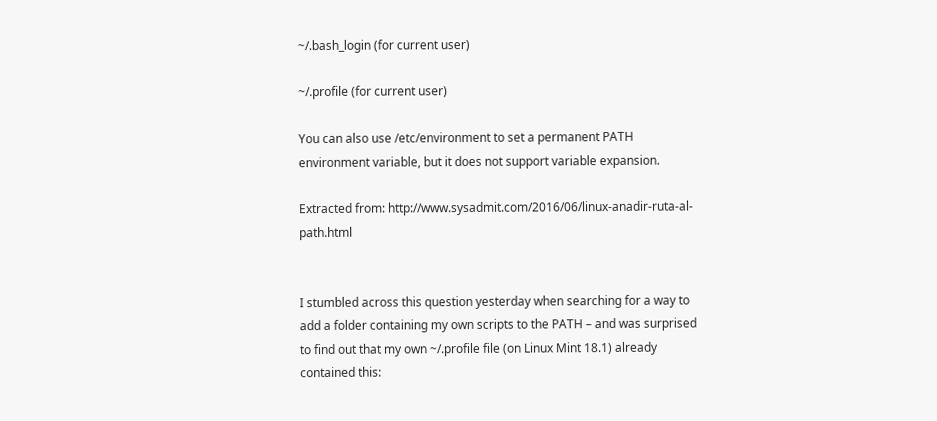~/.bash_login (for current user)

~/.profile (for current user)

You can also use /etc/environment to set a permanent PATH environment variable, but it does not support variable expansion.

Extracted from: http://www.sysadmit.com/2016/06/linux-anadir-ruta-al-path.html


I stumbled across this question yesterday when searching for a way to add a folder containing my own scripts to the PATH – and was surprised to find out that my own ~/.profile file (on Linux Mint 18.1) already contained this: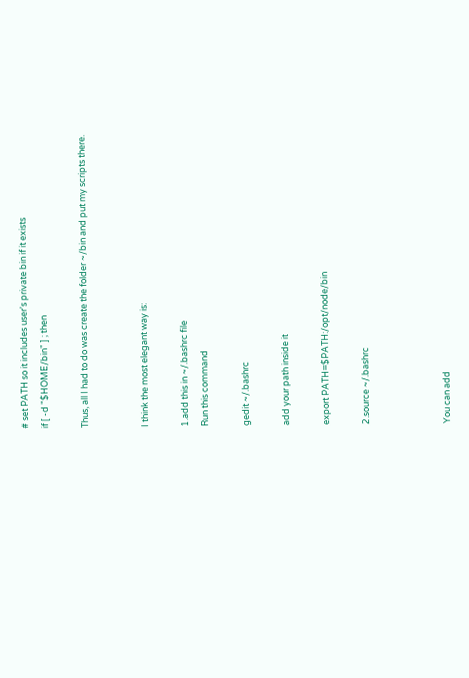# set PATH so it includes user's private bin if it exists
if [ -d "$HOME/bin" ] ; then

Thus, all I had to do was create the folder ~/bin and put my scripts there.


I think the most elegant way is:

1.add this in ~/.bashrc file
Run this command

gedit ~/.bashrc

add your path inside it

export PATH=$PATH:/opt/node/bin

2.source ~/.bashrc



You can add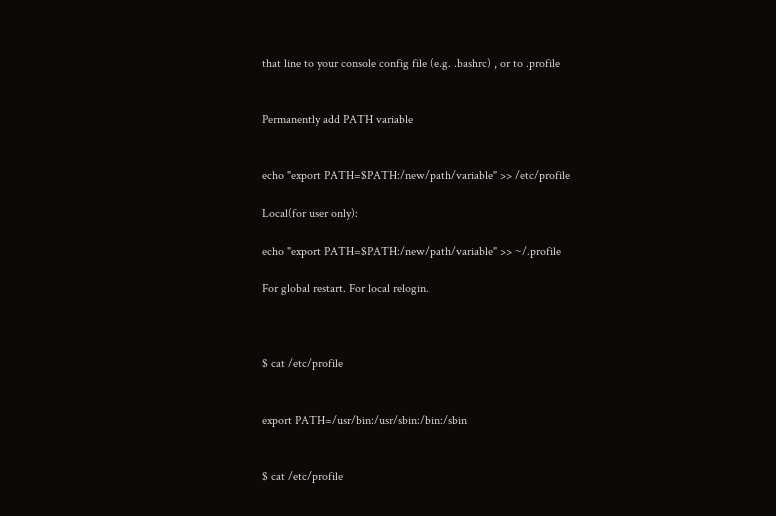that line to your console config file (e.g. .bashrc) , or to .profile


Permanently add PATH variable


echo "export PATH=$PATH:/new/path/variable" >> /etc/profile

Local(for user only):

echo "export PATH=$PATH:/new/path/variable" >> ~/.profile

For global restart. For local relogin.



$ cat /etc/profile


export PATH=/usr/bin:/usr/sbin:/bin:/sbin


$ cat /etc/profile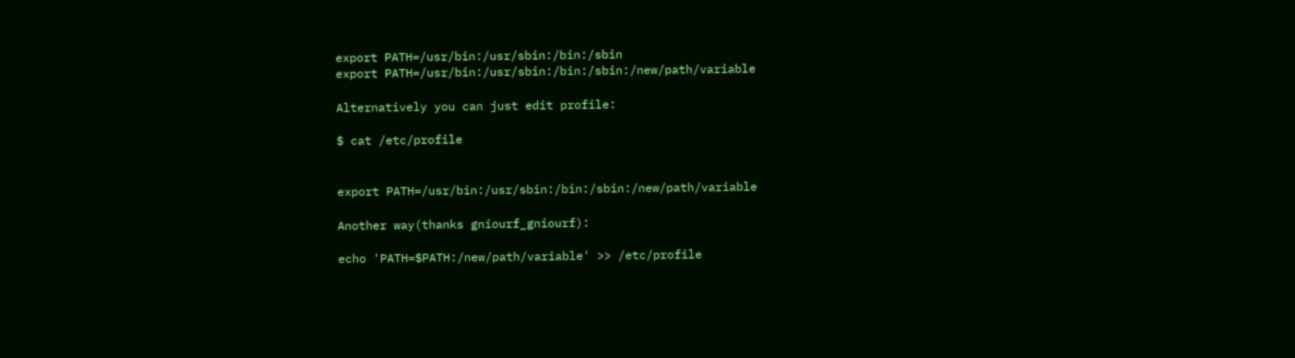export PATH=/usr/bin:/usr/sbin:/bin:/sbin
export PATH=/usr/bin:/usr/sbin:/bin:/sbin:/new/path/variable

Alternatively you can just edit profile:

$ cat /etc/profile


export PATH=/usr/bin:/usr/sbin:/bin:/sbin:/new/path/variable

Another way(thanks gniourf_gniourf):

echo 'PATH=$PATH:/new/path/variable' >> /etc/profile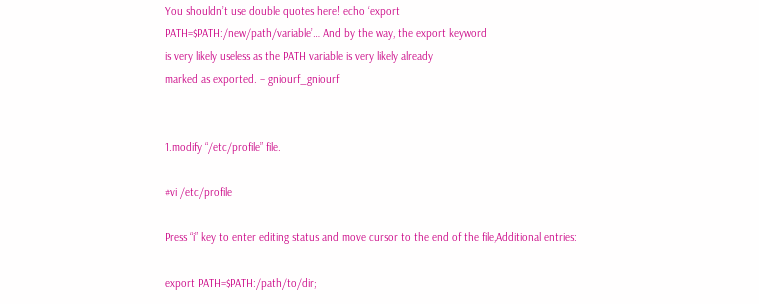You shouldn’t use double quotes here! echo ‘export
PATH=$PATH:/new/path/variable’… And by the way, the export keyword
is very likely useless as the PATH variable is very likely already
marked as exported. – gniourf_gniourf


1.modify “/etc/profile” file.

#vi /etc/profile

Press “i” key to enter editing status and move cursor to the end of the file,Additional entries:

export PATH=$PATH:/path/to/dir;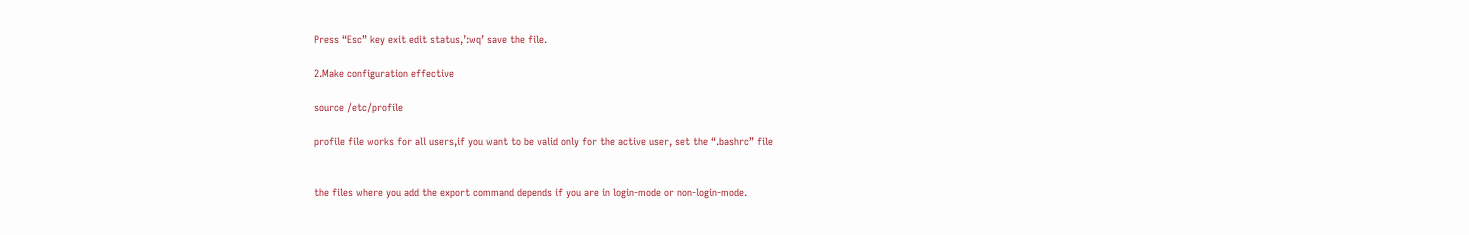Press “Esc” key exit edit status,’:wq’ save the file.

2.Make configuration effective

source /etc/profile

profile file works for all users,if you want to be valid only for the active user, set the “.bashrc” file


the files where you add the export command depends if you are in login-mode or non-login-mode.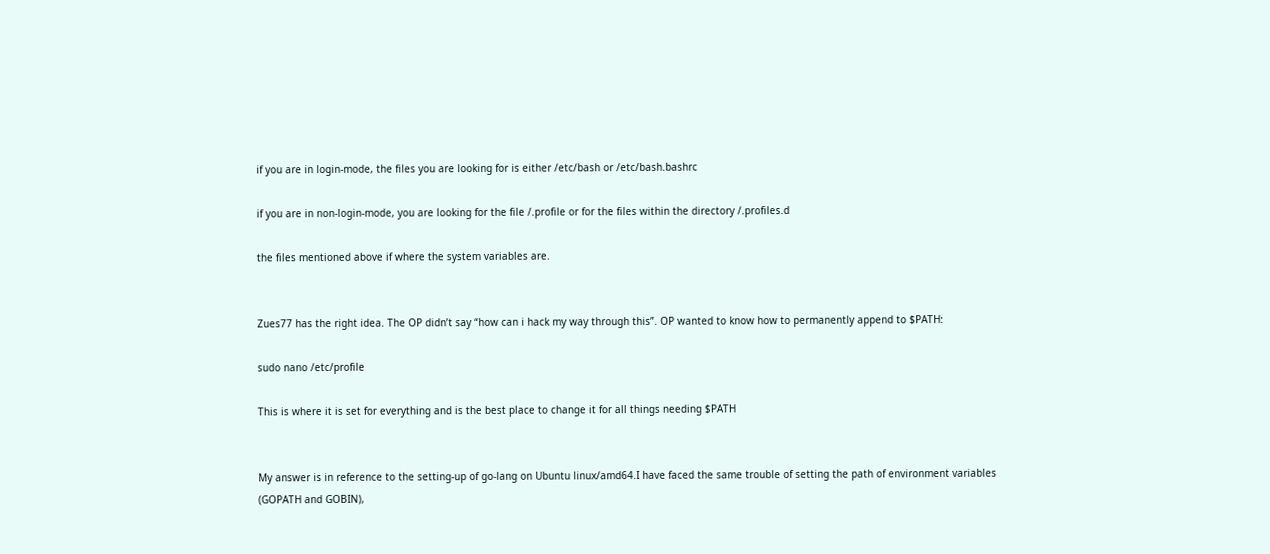if you are in login-mode, the files you are looking for is either /etc/bash or /etc/bash.bashrc

if you are in non-login-mode, you are looking for the file /.profile or for the files within the directory /.profiles.d

the files mentioned above if where the system variables are.


Zues77 has the right idea. The OP didn’t say “how can i hack my way through this”. OP wanted to know how to permanently append to $PATH:

sudo nano /etc/profile

This is where it is set for everything and is the best place to change it for all things needing $PATH


My answer is in reference to the setting-up of go-lang on Ubuntu linux/amd64.I have faced the same trouble of setting the path of environment variables (GOPATH and GOBIN),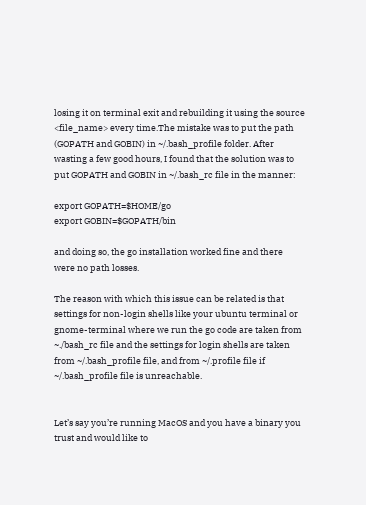losing it on terminal exit and rebuilding it using the source <file_name> every time.The mistake was to put the path (GOPATH and GOBIN) in ~/.bash_profile folder. After wasting a few good hours, I found that the solution was to put GOPATH and GOBIN in ~/.bash_rc file in the manner:

export GOPATH=$HOME/go
export GOBIN=$GOPATH/bin

and doing so, the go installation worked fine and there were no path losses.

The reason with which this issue can be related is that settings for non-login shells like your ubuntu terminal or gnome-terminal where we run the go code are taken from ~./bash_rc file and the settings for login shells are taken from ~/.bash_profile file, and from ~/.profile file if ~/.bash_profile file is unreachable.


Let’s say you’re running MacOS and you have a binary you trust and would like to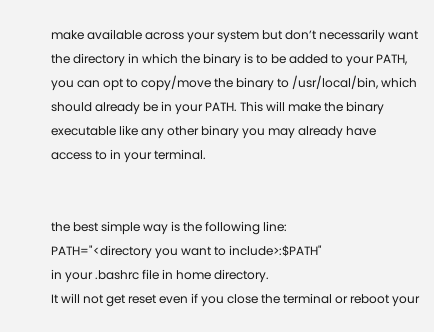make available across your system but don’t necessarily want the directory in which the binary is to be added to your PATH, you can opt to copy/move the binary to /usr/local/bin, which should already be in your PATH. This will make the binary executable like any other binary you may already have access to in your terminal.


the best simple way is the following line:
PATH="<directory you want to include>:$PATH"
in your .bashrc file in home directory.
It will not get reset even if you close the terminal or reboot your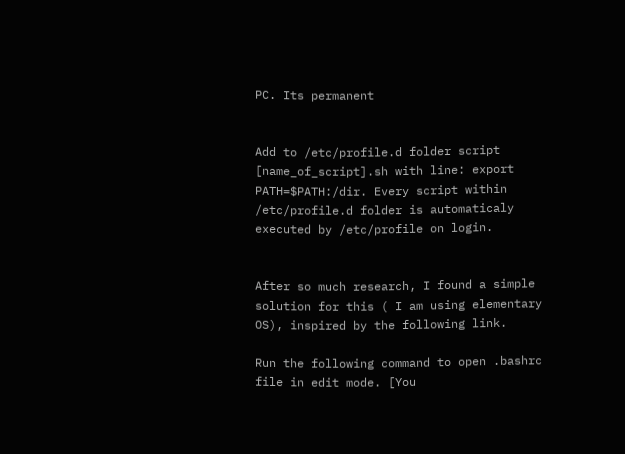PC. Its permanent


Add to /etc/profile.d folder script [name_of_script].sh with line: export PATH=$PATH:/dir. Every script within /etc/profile.d folder is automaticaly executed by /etc/profile on login.


After so much research, I found a simple solution for this ( I am using elementary OS), inspired by the following link.

Run the following command to open .bashrc file in edit mode. [You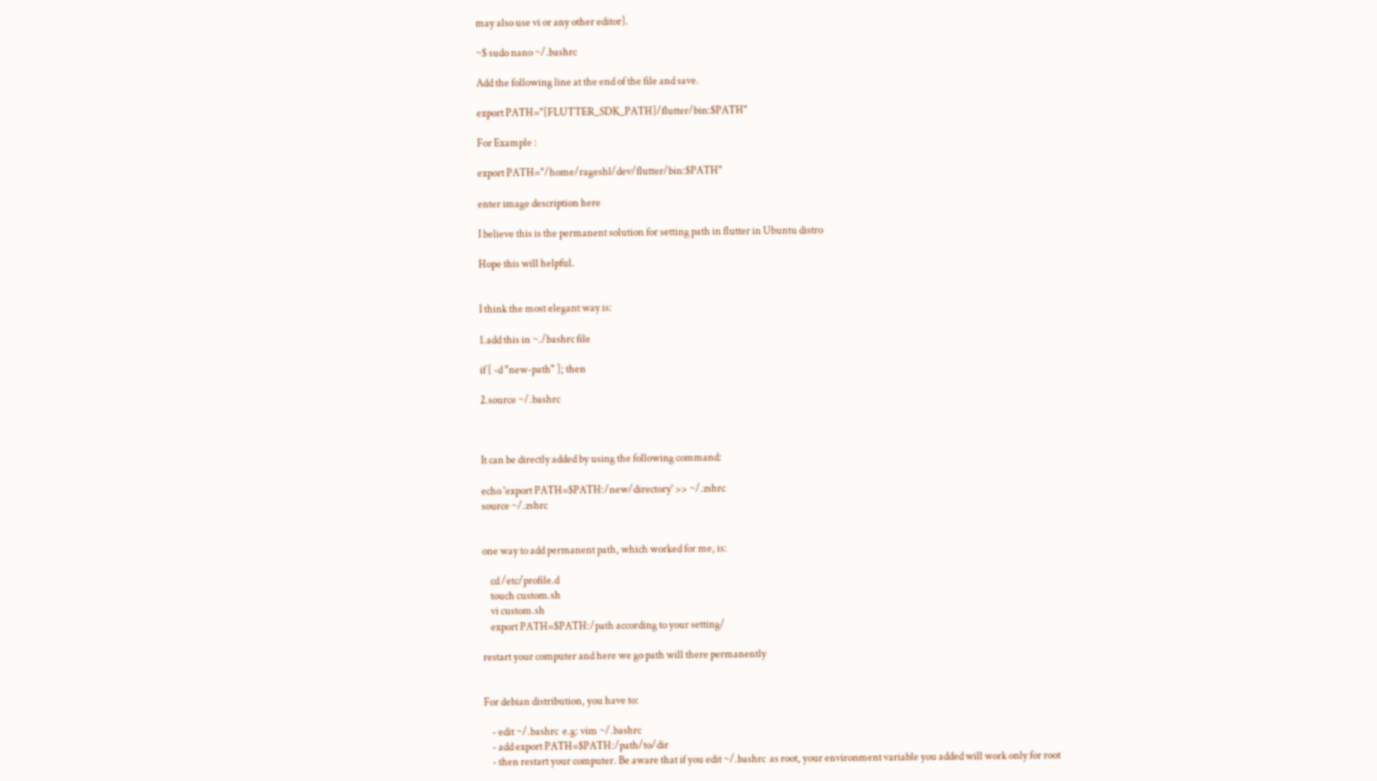may also use vi or any other editor].

~$ sudo nano ~/.bashrc

Add the following line at the end of the file and save.

export PATH="[FLUTTER_SDK_PATH]/flutter/bin:$PATH"

For Example :

export PATH="/home/rageshl/dev/flutter/bin:$PATH"

enter image description here

I believe this is the permanent solution for setting path in flutter in Ubuntu distro

Hope this will helpful.


I think the most elegant way is:

1.add this in ~./bashrc file

if [ -d "new-path" ]; then

2.source ~/.bashrc



It can be directly added by using the following command:

echo 'export PATH=$PATH:/new/directory' >> ~/.zshrc
source ~/.zshrc


one way to add permanent path, which worked for me, is:

    cd /etc/profile.d
    touch custom.sh
    vi custom.sh
    export PATH=$PATH:/path according to your setting/

restart your computer and here we go path will there permanently


For debian distribution, you have to:

    - edit ~/.bashrc  e.g: vim ~/.bashrc
    - add export PATH=$PATH:/path/to/dir
    - then restart your computer. Be aware that if you edit ~/.bashrc  as root, your environment variable you added will work only for root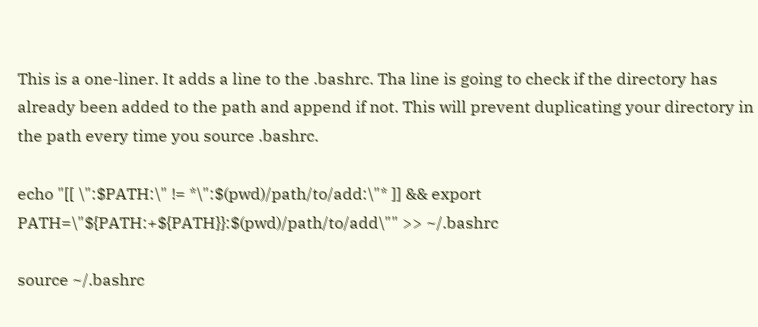This is a one-liner. It adds a line to the .bashrc. Tha line is going to check if the directory has already been added to the path and append if not. This will prevent duplicating your directory in the path every time you source .bashrc.

echo "[[ \":$PATH:\" != *\":$(pwd)/path/to/add:\"* ]] && export PATH=\"${PATH:+${PATH}}:$(pwd)/path/to/add\"" >> ~/.bashrc

source ~/.bashrc